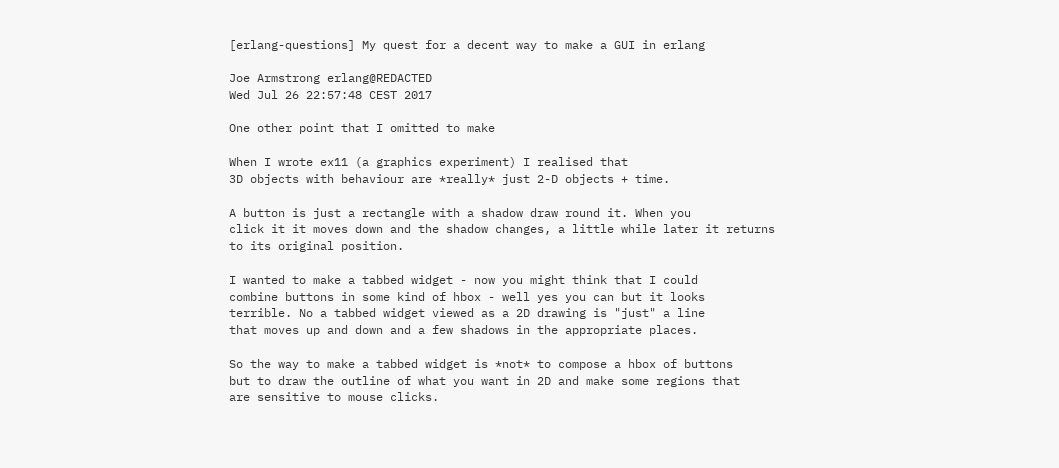[erlang-questions] My quest for a decent way to make a GUI in erlang

Joe Armstrong erlang@REDACTED
Wed Jul 26 22:57:48 CEST 2017

One other point that I omitted to make

When I wrote ex11 (a graphics experiment) I realised that
3D objects with behaviour are *really* just 2-D objects + time.

A button is just a rectangle with a shadow draw round it. When you
click it it moves down and the shadow changes, a little while later it returns
to its original position.

I wanted to make a tabbed widget - now you might think that I could
combine buttons in some kind of hbox - well yes you can but it looks
terrible. No a tabbed widget viewed as a 2D drawing is "just" a line
that moves up and down and a few shadows in the appropriate places.

So the way to make a tabbed widget is *not* to compose a hbox of buttons
but to draw the outline of what you want in 2D and make some regions that
are sensitive to mouse clicks.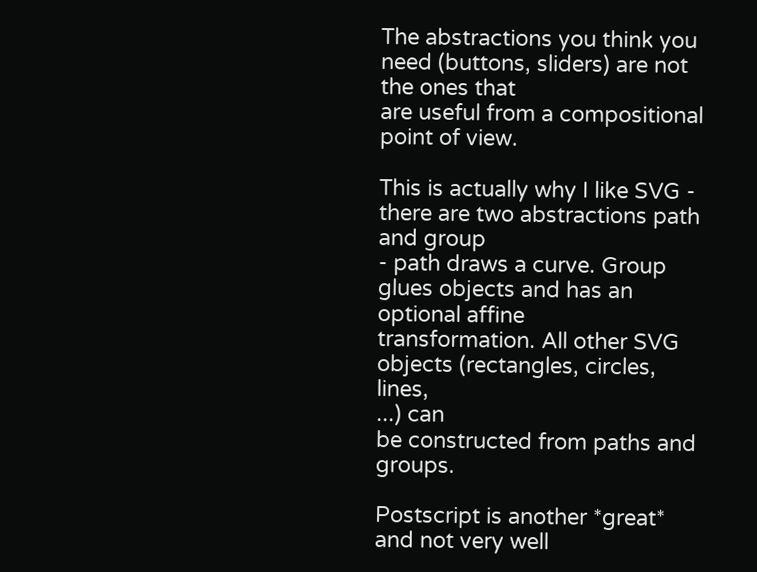The abstractions you think you need (buttons, sliders) are not the ones that
are useful from a compositional point of view.

This is actually why I like SVG - there are two abstractions path and group
- path draws a curve. Group glues objects and has an optional affine
transformation. All other SVG objects (rectangles, circles, lines,
...) can
be constructed from paths and groups.

Postscript is another *great* and not very well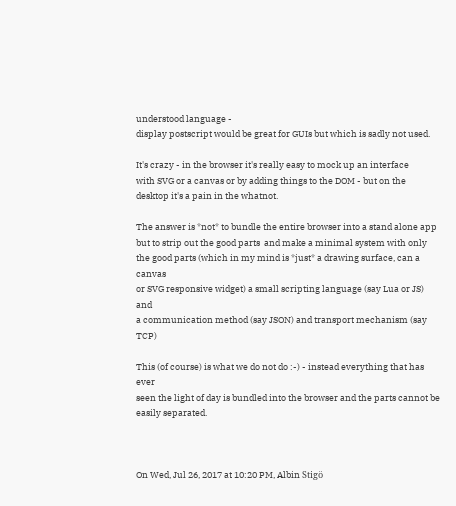understood language -
display postscript would be great for GUIs but which is sadly not used.

It's crazy - in the browser it's really easy to mock up an interface
with SVG or a canvas or by adding things to the DOM - but on the
desktop it's a pain in the whatnot.

The answer is *not* to bundle the entire browser into a stand alone app
but to strip out the good parts  and make a minimal system with only
the good parts (which in my mind is *just* a drawing surface, can a canvas
or SVG responsive widget) a small scripting language (say Lua or JS) and
a communication method (say JSON) and transport mechanism (say TCP)

This (of course) is what we do not do :-) - instead everything that has ever
seen the light of day is bundled into the browser and the parts cannot be
easily separated.



On Wed, Jul 26, 2017 at 10:20 PM, Albin Stigö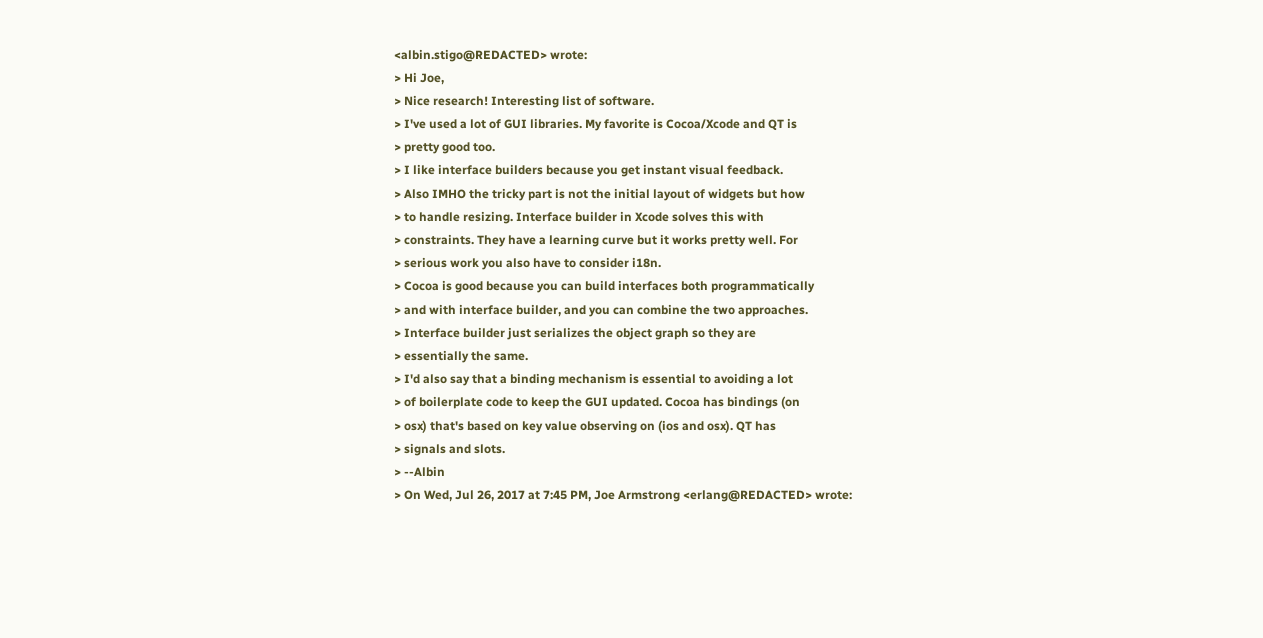<albin.stigo@REDACTED> wrote:
> Hi Joe,
> Nice research! Interesting list of software.
> I've used a lot of GUI libraries. My favorite is Cocoa/Xcode and QT is
> pretty good too.
> I like interface builders because you get instant visual feedback.
> Also IMHO the tricky part is not the initial layout of widgets but how
> to handle resizing. Interface builder in Xcode solves this with
> constraints. They have a learning curve but it works pretty well. For
> serious work you also have to consider i18n.
> Cocoa is good because you can build interfaces both programmatically
> and with interface builder, and you can combine the two approaches.
> Interface builder just serializes the object graph so they are
> essentially the same.
> I'd also say that a binding mechanism is essential to avoiding a lot
> of boilerplate code to keep the GUI updated. Cocoa has bindings (on
> osx) that's based on key value observing on (ios and osx). QT has
> signals and slots.
> --Albin
> On Wed, Jul 26, 2017 at 7:45 PM, Joe Armstrong <erlang@REDACTED> wrote: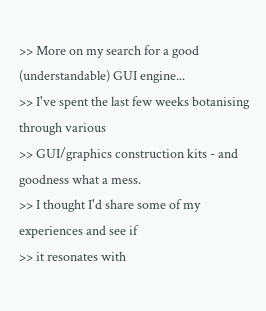>> More on my search for a good (understandable) GUI engine...
>> I've spent the last few weeks botanising through various
>> GUI/graphics construction kits - and goodness what a mess.
>> I thought I'd share some of my experiences and see if
>> it resonates with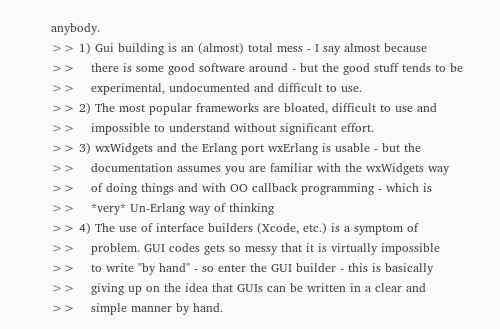anybody.
>> 1) Gui building is an (almost) total mess - I say almost because
>>    there is some good software around - but the good stuff tends to be
>>    experimental, undocumented and difficult to use.
>> 2) The most popular frameworks are bloated, difficult to use and
>>    impossible to understand without significant effort.
>> 3) wxWidgets and the Erlang port wxErlang is usable - but the
>>    documentation assumes you are familiar with the wxWidgets way
>>    of doing things and with OO callback programming - which is
>>    *very* Un-Erlang way of thinking
>> 4) The use of interface builders (Xcode, etc.) is a symptom of
>>    problem. GUI codes gets so messy that it is virtually impossible
>>    to write "by hand" - so enter the GUI builder - this is basically
>>    giving up on the idea that GUIs can be written in a clear and
>>    simple manner by hand.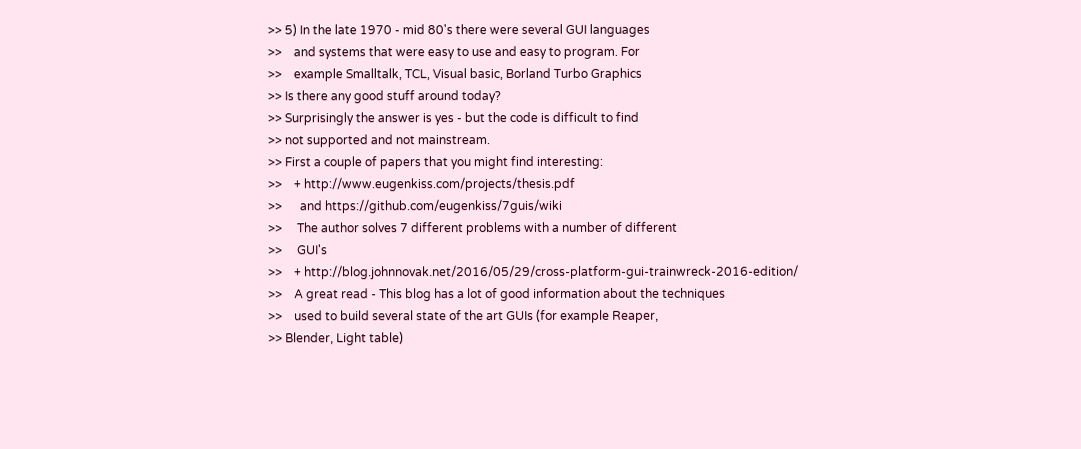>> 5) In the late 1970 - mid 80's there were several GUI languages
>>    and systems that were easy to use and easy to program. For
>>    example Smalltalk, TCL, Visual basic, Borland Turbo Graphics
>> Is there any good stuff around today?
>> Surprisingly the answer is yes - but the code is difficult to find
>> not supported and not mainstream.
>> First a couple of papers that you might find interesting:
>>    + http://www.eugenkiss.com/projects/thesis.pdf
>>      and https://github.com/eugenkiss/7guis/wiki
>>     The author solves 7 different problems with a number of different
>>     GUI's
>>    + http://blog.johnnovak.net/2016/05/29/cross-platform-gui-trainwreck-2016-edition/
>>    A great read - This blog has a lot of good information about the techniques
>>    used to build several state of the art GUIs (for example Reaper,
>> Blender, Light table)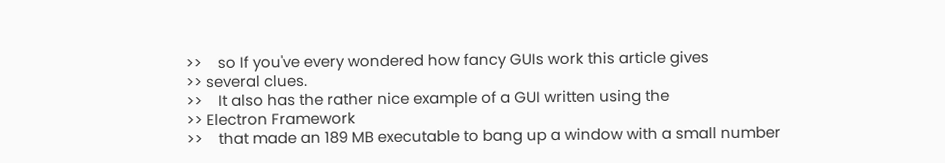>>    so If you've every wondered how fancy GUIs work this article gives
>> several clues.
>>    It also has the rather nice example of a GUI written using the
>> Electron Framework
>>    that made an 189 MB executable to bang up a window with a small number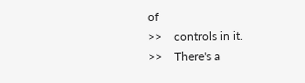of
>>    controls in it.
>>    There's a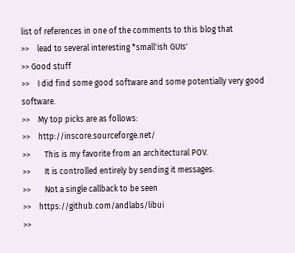list of references in one of the comments to this blog that
>>    lead to several interesting *small'ish GUIs'
>> Good stuff
>>    I did find some good software and some potentially very good software.
>>    My top picks are as follows:
>>    http://inscore.sourceforge.net/
>>       This is my favorite from an architectural POV.
>>       It is controlled entirely by sending it messages.
>>       Not a single callback to be seen
>>    https://github.com/andlabs/libui
>>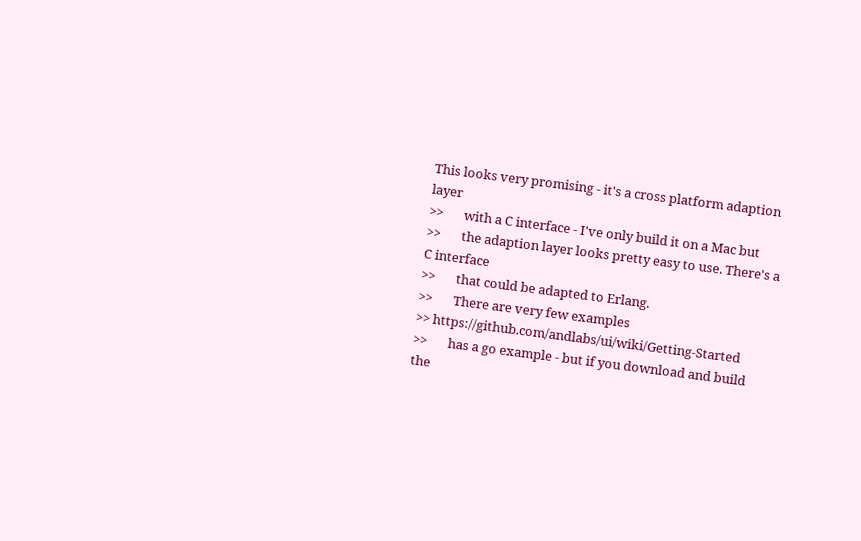This looks very promising - it's a cross platform adaption layer
>>       with a C interface - I've only build it on a Mac but
>>       the adaption layer looks pretty easy to use. There's a C interface
>>       that could be adapted to Erlang.
>>       There are very few examples
>> https://github.com/andlabs/ui/wiki/Getting-Started
>>       has a go example - but if you download and build the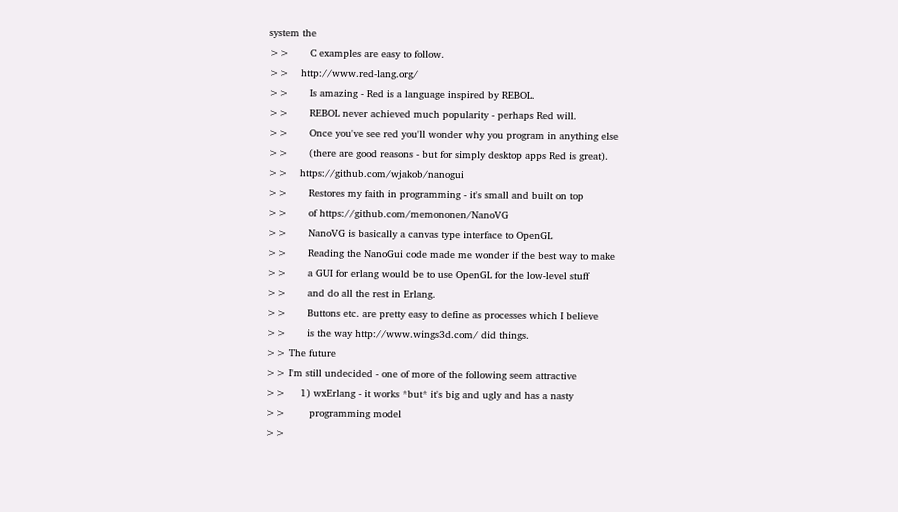system the
>>       C examples are easy to follow.
>>    http://www.red-lang.org/
>>       Is amazing - Red is a language inspired by REBOL.
>>       REBOL never achieved much popularity - perhaps Red will.
>>       Once you've see red you'll wonder why you program in anything else
>>       (there are good reasons - but for simply desktop apps Red is great).
>>    https://github.com/wjakob/nanogui
>>       Restores my faith in programming - it's small and built on top
>>       of https://github.com/memononen/NanoVG
>>       NanoVG is basically a canvas type interface to OpenGL
>>       Reading the NanoGui code made me wonder if the best way to make
>>       a GUI for erlang would be to use OpenGL for the low-level stuff
>>       and do all the rest in Erlang.
>>       Buttons etc. are pretty easy to define as processes which I believe
>>       is the way http://www.wings3d.com/ did things.
>> The future
>> I'm still undecided - one of more of the following seem attractive
>>     1) wxErlang - it works *but* it's big and ugly and has a nasty
>>        programming model
>>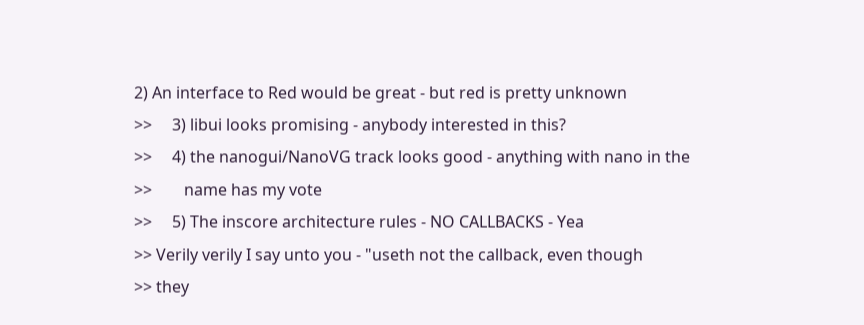2) An interface to Red would be great - but red is pretty unknown
>>     3) libui looks promising - anybody interested in this?
>>     4) the nanogui/NanoVG track looks good - anything with nano in the
>>        name has my vote
>>     5) The inscore architecture rules - NO CALLBACKS - Yea
>> Verily verily I say unto you - "useth not the callback, even though
>> they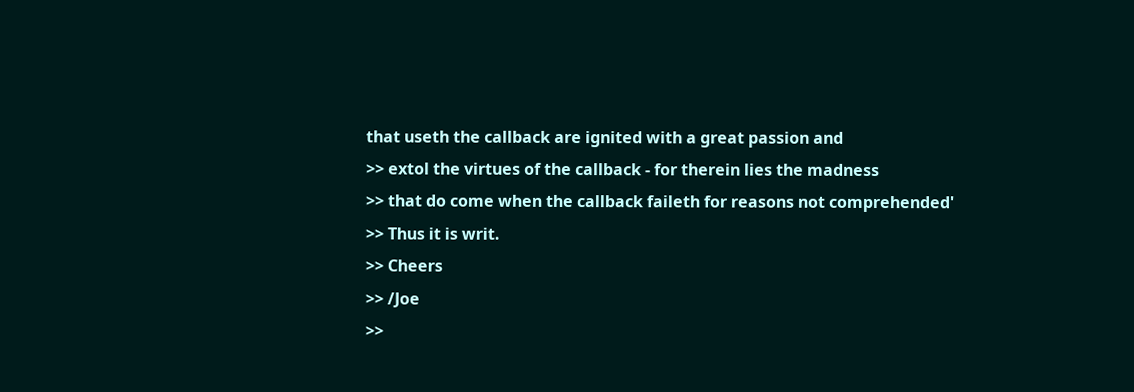that useth the callback are ignited with a great passion and
>> extol the virtues of the callback - for therein lies the madness
>> that do come when the callback faileth for reasons not comprehended'
>> Thus it is writ.
>> Cheers
>> /Joe
>>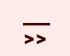___
>>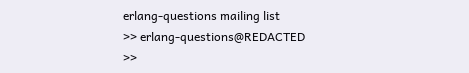erlang-questions mailing list
>> erlang-questions@REDACTED
>>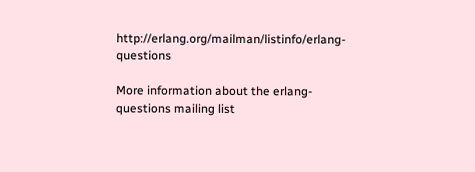http://erlang.org/mailman/listinfo/erlang-questions

More information about the erlang-questions mailing list